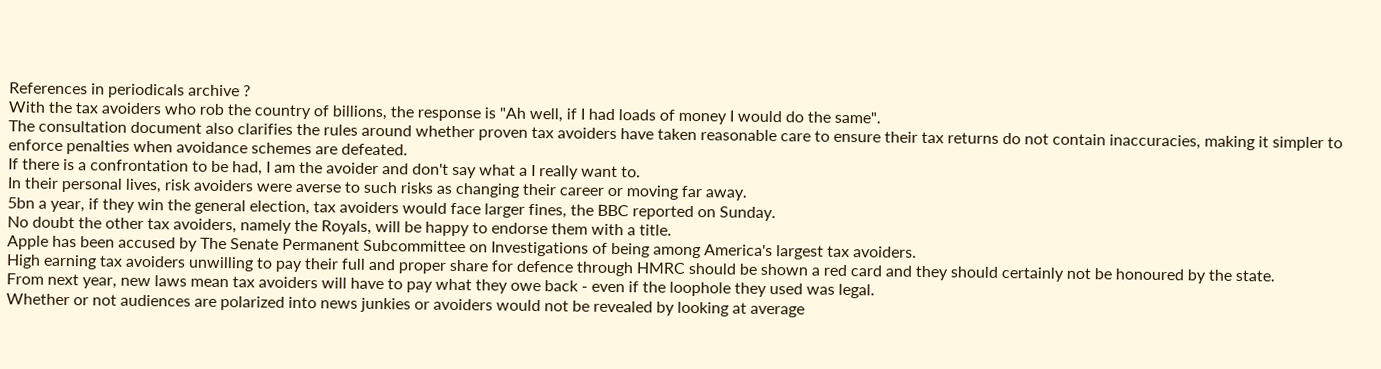References in periodicals archive ?
With the tax avoiders who rob the country of billions, the response is "Ah well, if I had loads of money I would do the same".
The consultation document also clarifies the rules around whether proven tax avoiders have taken reasonable care to ensure their tax returns do not contain inaccuracies, making it simpler to enforce penalties when avoidance schemes are defeated.
If there is a confrontation to be had, I am the avoider and don't say what a I really want to.
In their personal lives, risk avoiders were averse to such risks as changing their career or moving far away.
5bn a year, if they win the general election, tax avoiders would face larger fines, the BBC reported on Sunday.
No doubt the other tax avoiders, namely the Royals, will be happy to endorse them with a title.
Apple has been accused by The Senate Permanent Subcommittee on Investigations of being among America's largest tax avoiders.
High earning tax avoiders unwilling to pay their full and proper share for defence through HMRC should be shown a red card and they should certainly not be honoured by the state.
From next year, new laws mean tax avoiders will have to pay what they owe back - even if the loophole they used was legal.
Whether or not audiences are polarized into news junkies or avoiders would not be revealed by looking at average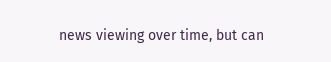news viewing over time, but can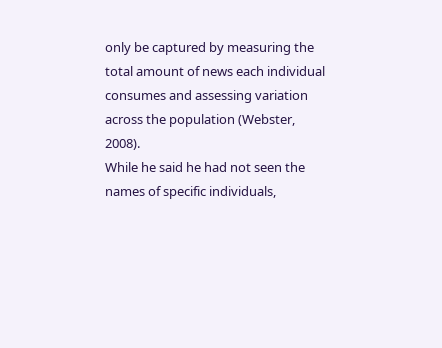only be captured by measuring the total amount of news each individual consumes and assessing variation across the population (Webster, 2008).
While he said he had not seen the names of specific individuals,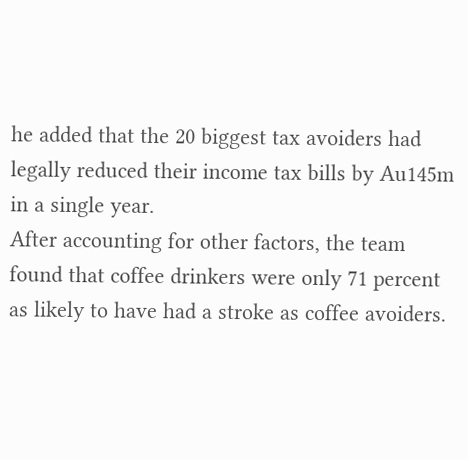he added that the 20 biggest tax avoiders had legally reduced their income tax bills by Au145m in a single year.
After accounting for other factors, the team found that coffee drinkers were only 71 percent as likely to have had a stroke as coffee avoiders.